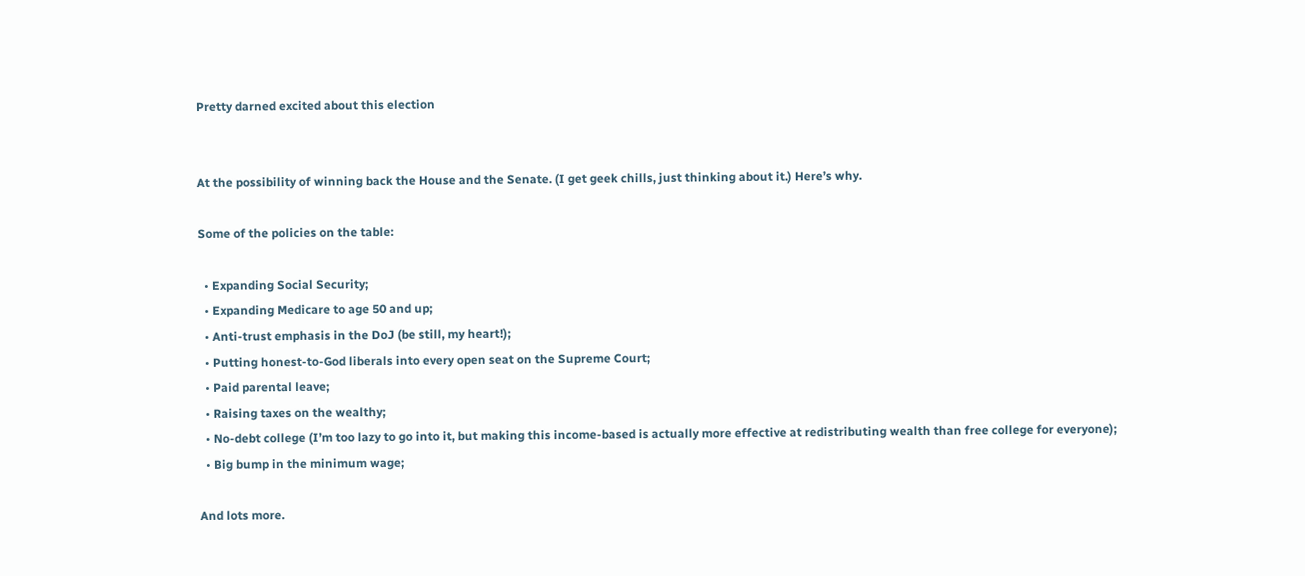Pretty darned excited about this election


At the possibility of winning back the House and the Senate. (I get geek chills, just thinking about it.) Here’s why.

Some of the policies on the table:

  • Expanding Social Security;
  • Expanding Medicare to age 50 and up;
  • Anti-trust emphasis in the DoJ (be still, my heart!);
  • Putting honest-to-God liberals into every open seat on the Supreme Court;
  • Paid parental leave;
  • Raising taxes on the wealthy;
  • No-debt college (I’m too lazy to go into it, but making this income-based is actually more effective at redistributing wealth than free college for everyone);
  • Big bump in the minimum wage;

And lots more.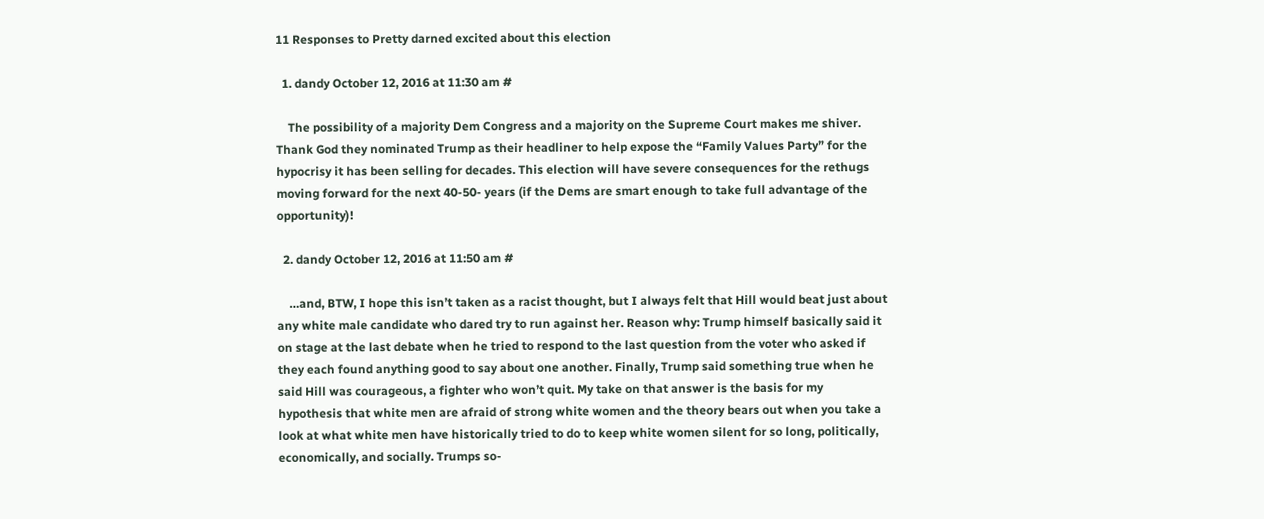11 Responses to Pretty darned excited about this election

  1. dandy October 12, 2016 at 11:30 am #

    The possibility of a majority Dem Congress and a majority on the Supreme Court makes me shiver. Thank God they nominated Trump as their headliner to help expose the “Family Values Party” for the hypocrisy it has been selling for decades. This election will have severe consequences for the rethugs moving forward for the next 40-50- years (if the Dems are smart enough to take full advantage of the opportunity)!

  2. dandy October 12, 2016 at 11:50 am #

    …and, BTW, I hope this isn’t taken as a racist thought, but I always felt that Hill would beat just about any white male candidate who dared try to run against her. Reason why: Trump himself basically said it on stage at the last debate when he tried to respond to the last question from the voter who asked if they each found anything good to say about one another. Finally, Trump said something true when he said Hill was courageous, a fighter who won’t quit. My take on that answer is the basis for my hypothesis that white men are afraid of strong white women and the theory bears out when you take a look at what white men have historically tried to do to keep white women silent for so long, politically, economically, and socially. Trumps so-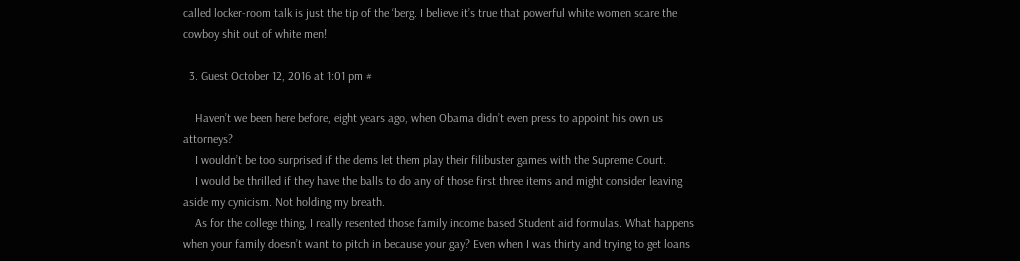called locker-room talk is just the tip of the ‘berg. I believe it’s true that powerful white women scare the cowboy shit out of white men!

  3. Guest October 12, 2016 at 1:01 pm #

    Haven’t we been here before, eight years ago, when Obama didn’t even press to appoint his own us attorneys?
    I wouldn’t be too surprised if the dems let them play their filibuster games with the Supreme Court.
    I would be thrilled if they have the balls to do any of those first three items and might consider leaving aside my cynicism. Not holding my breath.
    As for the college thing, I really resented those family income based Student aid formulas. What happens when your family doesn’t want to pitch in because your gay? Even when I was thirty and trying to get loans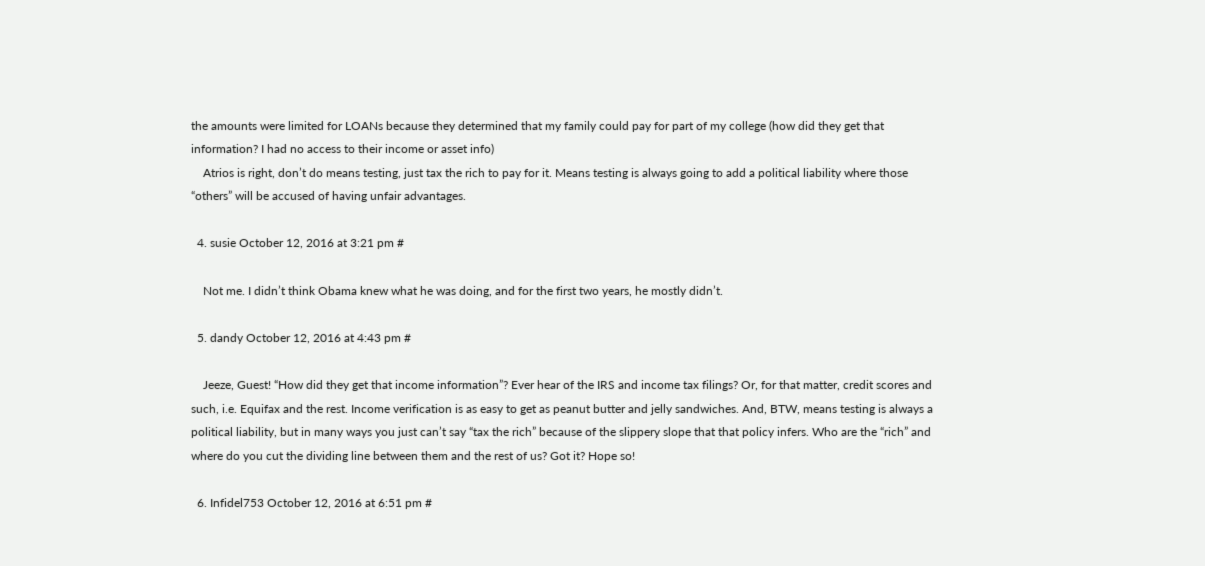the amounts were limited for LOANs because they determined that my family could pay for part of my college (how did they get that information? I had no access to their income or asset info)
    Atrios is right, don’t do means testing, just tax the rich to pay for it. Means testing is always going to add a political liability where those “others” will be accused of having unfair advantages.

  4. susie October 12, 2016 at 3:21 pm #

    Not me. I didn’t think Obama knew what he was doing, and for the first two years, he mostly didn’t.

  5. dandy October 12, 2016 at 4:43 pm #

    Jeeze, Guest! “How did they get that income information”? Ever hear of the IRS and income tax filings? Or, for that matter, credit scores and such, i.e. Equifax and the rest. Income verification is as easy to get as peanut butter and jelly sandwiches. And, BTW, means testing is always a political liability, but in many ways you just can’t say “tax the rich” because of the slippery slope that that policy infers. Who are the “rich” and where do you cut the dividing line between them and the rest of us? Got it? Hope so!

  6. Infidel753 October 12, 2016 at 6:51 pm #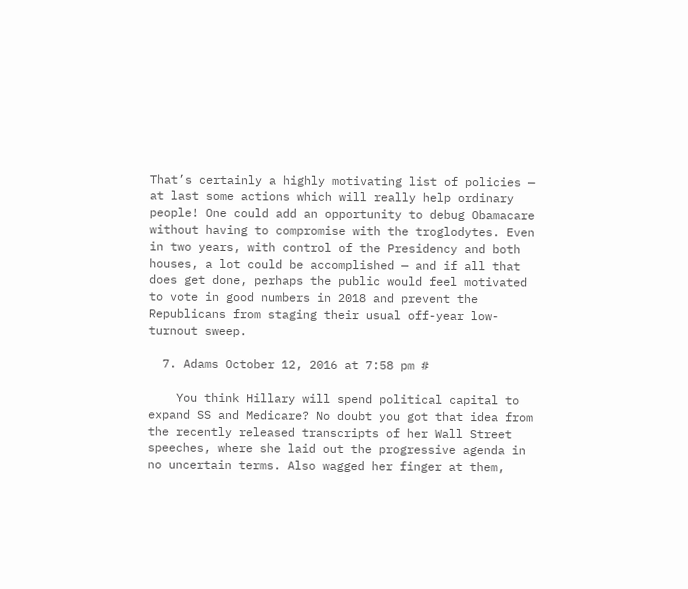That’s certainly a highly motivating list of policies — at last some actions which will really help ordinary people! One could add an opportunity to debug Obamacare without having to compromise with the troglodytes. Even in two years, with control of the Presidency and both houses, a lot could be accomplished — and if all that does get done, perhaps the public would feel motivated to vote in good numbers in 2018 and prevent the Republicans from staging their usual off-year low-turnout sweep.

  7. Adams October 12, 2016 at 7:58 pm #

    You think Hillary will spend political capital to expand SS and Medicare? No doubt you got that idea from the recently released transcripts of her Wall Street speeches, where she laid out the progressive agenda in no uncertain terms. Also wagged her finger at them,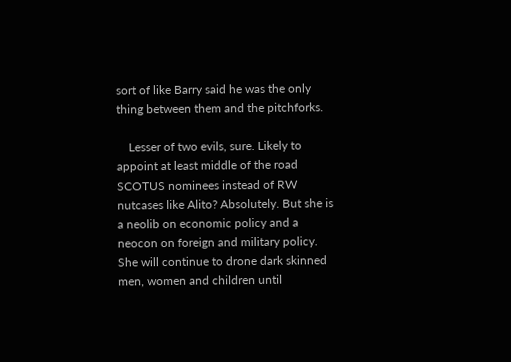sort of like Barry said he was the only thing between them and the pitchforks.

    Lesser of two evils, sure. Likely to appoint at least middle of the road SCOTUS nominees instead of RW nutcases like Alito? Absolutely. But she is a neolib on economic policy and a neocon on foreign and military policy. She will continue to drone dark skinned men, women and children until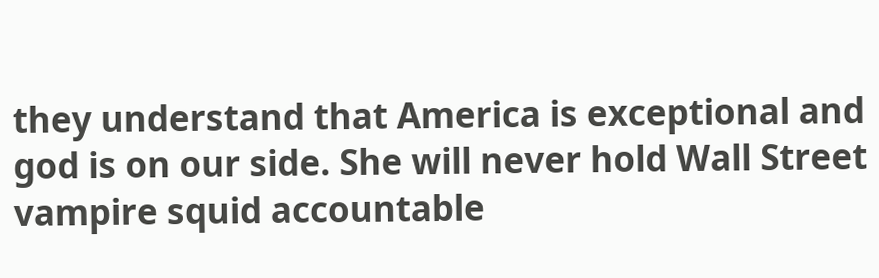they understand that America is exceptional and god is on our side. She will never hold Wall Street vampire squid accountable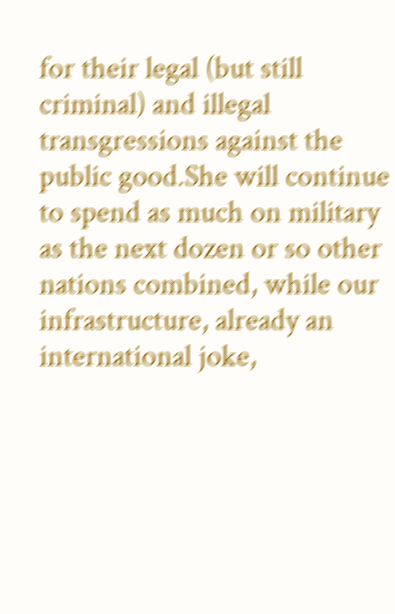for their legal (but still criminal) and illegal transgressions against the public good.She will continue to spend as much on military as the next dozen or so other nations combined, while our infrastructure, already an international joke,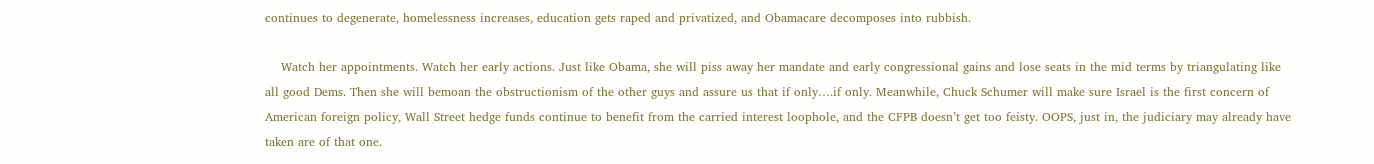continues to degenerate, homelessness increases, education gets raped and privatized, and Obamacare decomposes into rubbish.

    Watch her appointments. Watch her early actions. Just like Obama, she will piss away her mandate and early congressional gains and lose seats in the mid terms by triangulating like all good Dems. Then she will bemoan the obstructionism of the other guys and assure us that if only….if only. Meanwhile, Chuck Schumer will make sure Israel is the first concern of American foreign policy, Wall Street hedge funds continue to benefit from the carried interest loophole, and the CFPB doesn’t get too feisty. OOPS, just in, the judiciary may already have taken are of that one.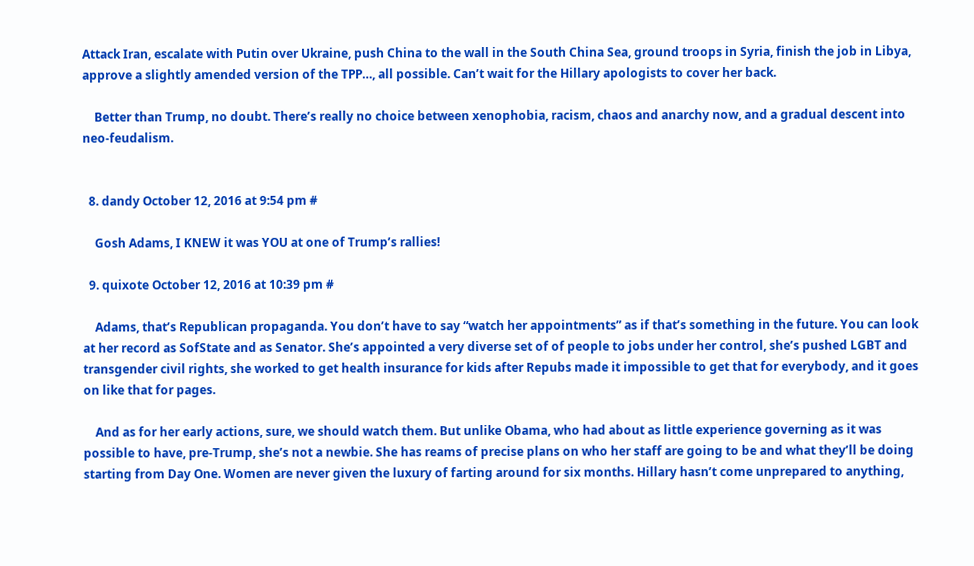Attack Iran, escalate with Putin over Ukraine, push China to the wall in the South China Sea, ground troops in Syria, finish the job in Libya, approve a slightly amended version of the TPP…, all possible. Can’t wait for the Hillary apologists to cover her back.

    Better than Trump, no doubt. There’s really no choice between xenophobia, racism, chaos and anarchy now, and a gradual descent into neo-feudalism.


  8. dandy October 12, 2016 at 9:54 pm #

    Gosh Adams, I KNEW it was YOU at one of Trump’s rallies!

  9. quixote October 12, 2016 at 10:39 pm #

    Adams, that’s Republican propaganda. You don’t have to say “watch her appointments” as if that’s something in the future. You can look at her record as SofState and as Senator. She’s appointed a very diverse set of of people to jobs under her control, she’s pushed LGBT and transgender civil rights, she worked to get health insurance for kids after Repubs made it impossible to get that for everybody, and it goes on like that for pages.

    And as for her early actions, sure, we should watch them. But unlike Obama, who had about as little experience governing as it was possible to have, pre-Trump, she’s not a newbie. She has reams of precise plans on who her staff are going to be and what they’ll be doing starting from Day One. Women are never given the luxury of farting around for six months. Hillary hasn’t come unprepared to anything,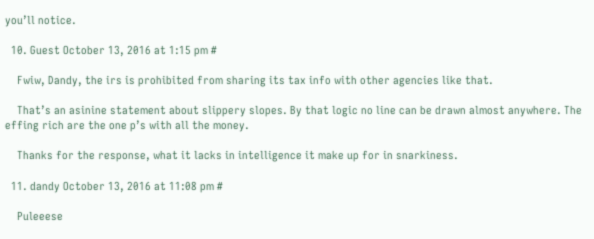you’ll notice.

  10. Guest October 13, 2016 at 1:15 pm #

    Fwiw, Dandy, the irs is prohibited from sharing its tax info with other agencies like that.

    That’s an asinine statement about slippery slopes. By that logic no line can be drawn almost anywhere. The effing rich are the one p’s with all the money.

    Thanks for the response, what it lacks in intelligence it make up for in snarkiness.

  11. dandy October 13, 2016 at 11:08 pm #

    Puleeese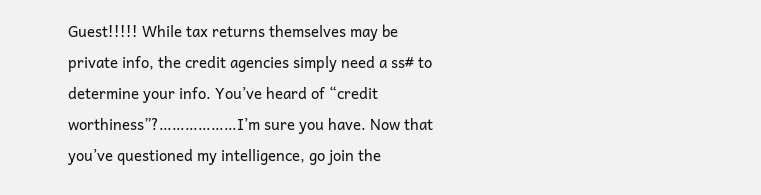Guest!!!!! While tax returns themselves may be private info, the credit agencies simply need a ss# to determine your info. You’ve heard of “credit worthiness”?………………I’m sure you have. Now that you’ve questioned my intelligence, go join the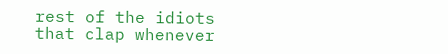rest of the idiots that clap whenever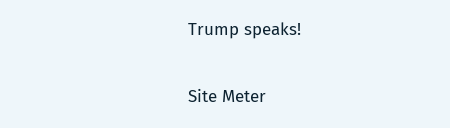Trump speaks!

Site Meter